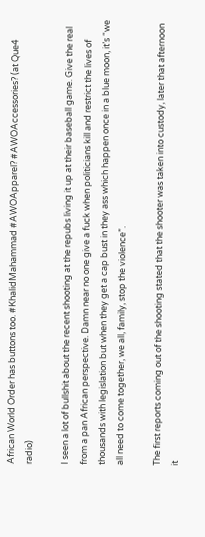African World Order has buttons too. #KhalidMahammad #AWOApparel? #AWOAccessories? (at Que4 radio)

I seen a lot of bullshit about the recent shooting at the repubs living it up at their baseball game. Give the real from a pan African perspective. Damn near no one give a fuck when politicians kill and restrict the lives of thousands with legislation but when they get a cap bust in they ass which happen once in a blue moon, it’s “we all need to come together, we all, family, stop the violence”.

The first reports coming out of the shooting stated that the shooter was taken into custody, later that afternoon it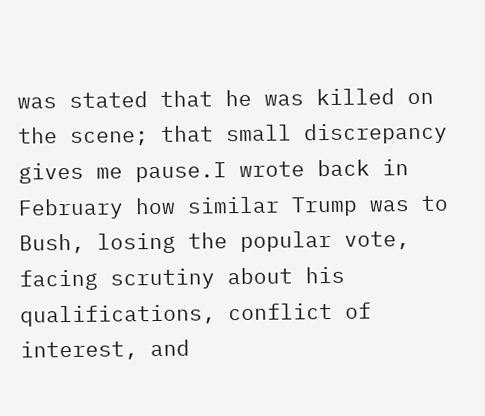was stated that he was killed on the scene; that small discrepancy gives me pause.I wrote back in February how similar Trump was to Bush, losing the popular vote, facing scrutiny about his qualifications, conflict of interest, and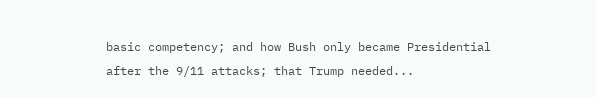basic competency; and how Bush only became Presidential after the 9/11 attacks; that Trump needed...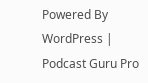Powered By WordPress | Podcast Guru Pro